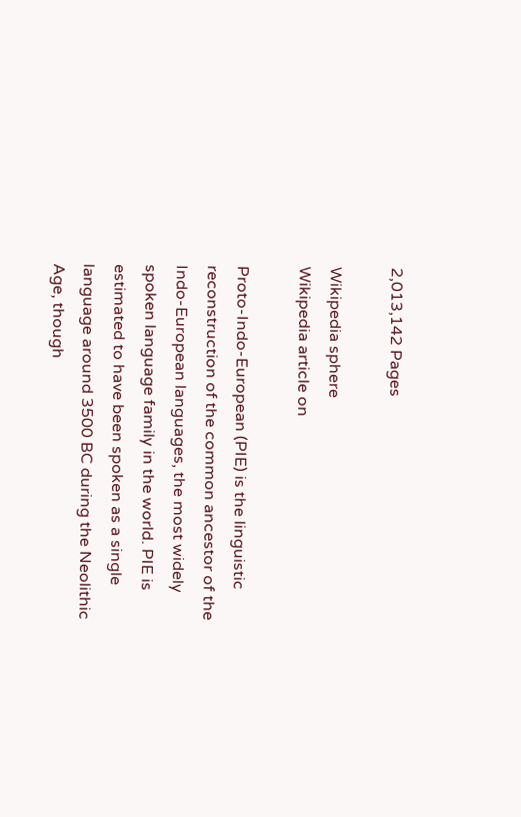2,013,142 Pages

Wikipedia sphere
Wikipedia article on

Proto-Indo-European (PIE) is the linguistic reconstruction of the common ancestor of the Indo-European languages, the most widely spoken language family in the world. PIE is estimated to have been spoken as a single language around 3500 BC during the Neolithic Age, though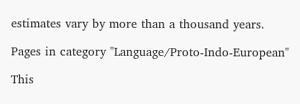estimates vary by more than a thousand years.

Pages in category "Language/Proto-Indo-European"

This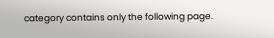category contains only the following page.